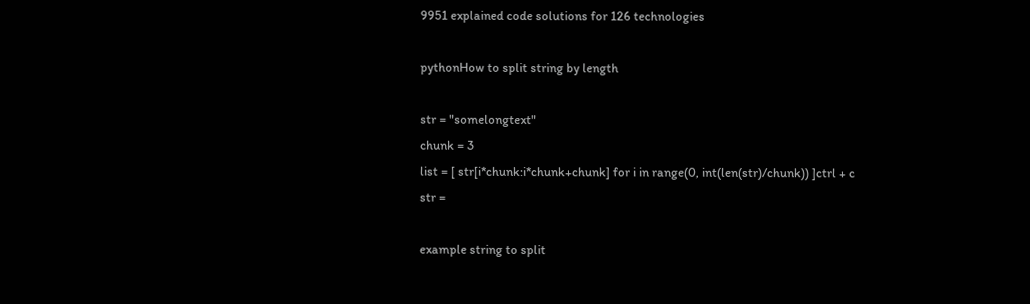9951 explained code solutions for 126 technologies

pythonHow to split string by length

str = "somelongtext"
chunk = 3
list = [ str[i*chunk:i*chunk+chunk] for i in range(0, int(len(str)/chunk)) ]ctrl + c
str =

example string to split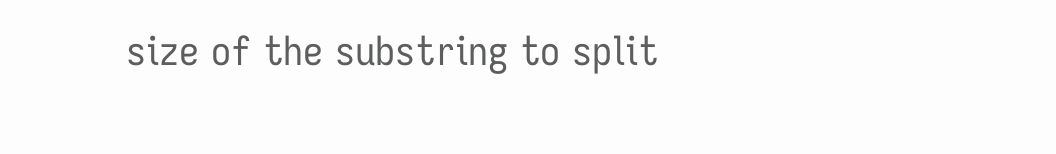size of the substring to split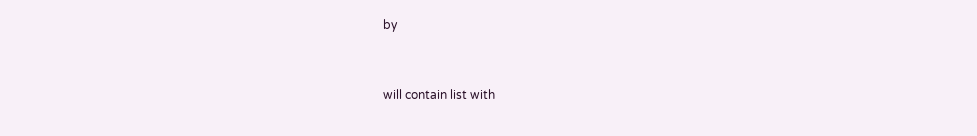by


will contain list with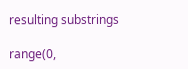resulting substrings

range(0,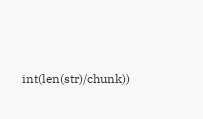int(len(str)/chunk))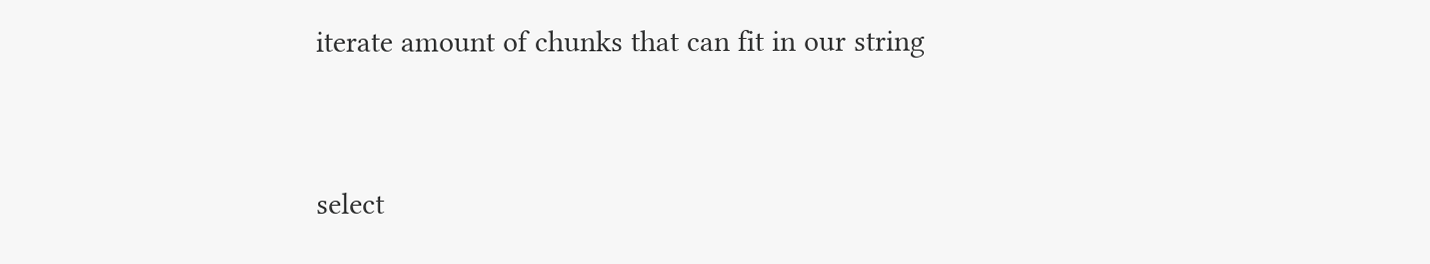iterate amount of chunks that can fit in our string


select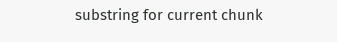substring for current chunk